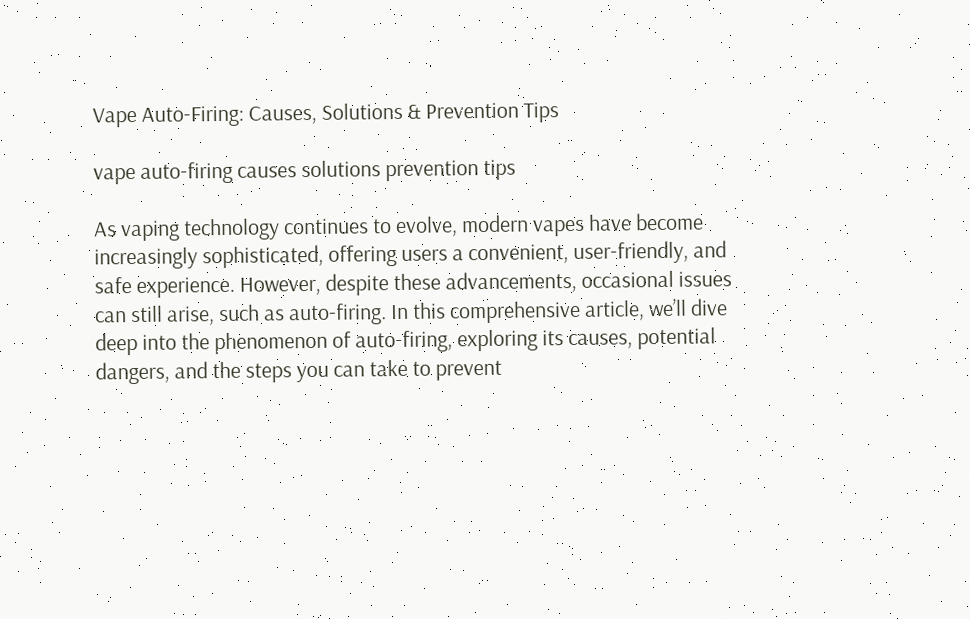Vape Auto-Firing: Causes, Solutions & Prevention Tips

vape auto-firing causes solutions prevention tips

As vaping technology continues to evolve, modern vapes have become increasingly sophisticated, offering users a convenient, user-friendly, and safe experience. However, despite these advancements, occasional issues can still arise, such as auto-firing. In this comprehensive article, we’ll dive deep into the phenomenon of auto-firing, exploring its causes, potential dangers, and the steps you can take to prevent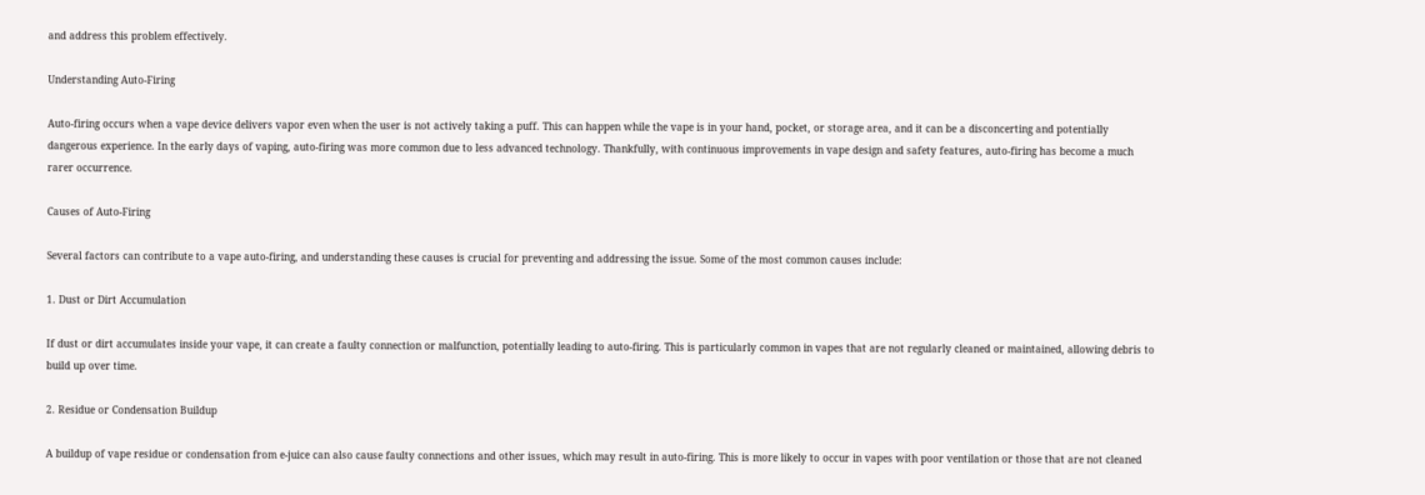and address this problem effectively.

Understanding Auto-Firing

Auto-firing occurs when a vape device delivers vapor even when the user is not actively taking a puff. This can happen while the vape is in your hand, pocket, or storage area, and it can be a disconcerting and potentially dangerous experience. In the early days of vaping, auto-firing was more common due to less advanced technology. Thankfully, with continuous improvements in vape design and safety features, auto-firing has become a much rarer occurrence.

Causes of Auto-Firing

Several factors can contribute to a vape auto-firing, and understanding these causes is crucial for preventing and addressing the issue. Some of the most common causes include:

1. Dust or Dirt Accumulation

If dust or dirt accumulates inside your vape, it can create a faulty connection or malfunction, potentially leading to auto-firing. This is particularly common in vapes that are not regularly cleaned or maintained, allowing debris to build up over time.

2. Residue or Condensation Buildup

A buildup of vape residue or condensation from e-juice can also cause faulty connections and other issues, which may result in auto-firing. This is more likely to occur in vapes with poor ventilation or those that are not cleaned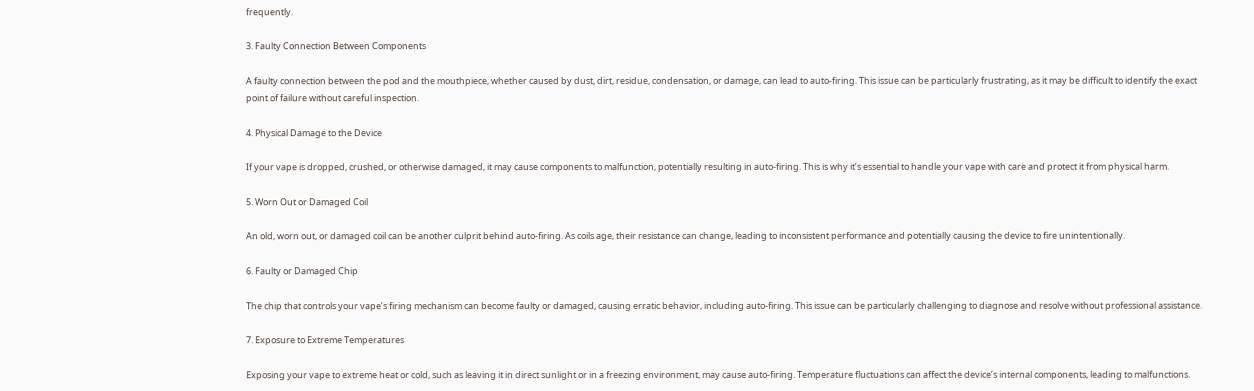frequently.

3. Faulty Connection Between Components

A faulty connection between the pod and the mouthpiece, whether caused by dust, dirt, residue, condensation, or damage, can lead to auto-firing. This issue can be particularly frustrating, as it may be difficult to identify the exact point of failure without careful inspection.

4. Physical Damage to the Device

If your vape is dropped, crushed, or otherwise damaged, it may cause components to malfunction, potentially resulting in auto-firing. This is why it’s essential to handle your vape with care and protect it from physical harm.

5. Worn Out or Damaged Coil

An old, worn out, or damaged coil can be another culprit behind auto-firing. As coils age, their resistance can change, leading to inconsistent performance and potentially causing the device to fire unintentionally.

6. Faulty or Damaged Chip

The chip that controls your vape’s firing mechanism can become faulty or damaged, causing erratic behavior, including auto-firing. This issue can be particularly challenging to diagnose and resolve without professional assistance.

7. Exposure to Extreme Temperatures

Exposing your vape to extreme heat or cold, such as leaving it in direct sunlight or in a freezing environment, may cause auto-firing. Temperature fluctuations can affect the device’s internal components, leading to malfunctions.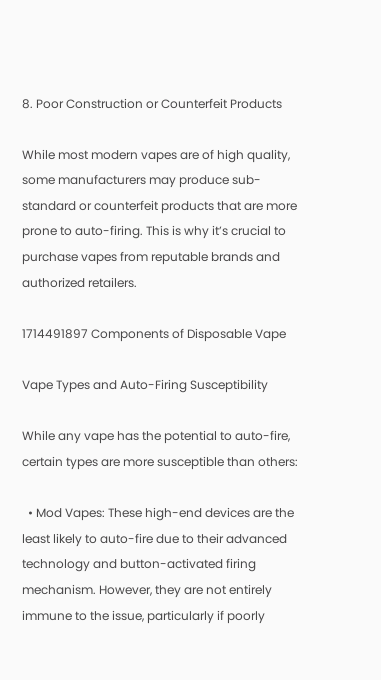8. Poor Construction or Counterfeit Products

While most modern vapes are of high quality, some manufacturers may produce sub-standard or counterfeit products that are more prone to auto-firing. This is why it’s crucial to purchase vapes from reputable brands and authorized retailers.

1714491897 Components of Disposable Vape

Vape Types and Auto-Firing Susceptibility

While any vape has the potential to auto-fire, certain types are more susceptible than others:

  • Mod Vapes: These high-end devices are the least likely to auto-fire due to their advanced technology and button-activated firing mechanism. However, they are not entirely immune to the issue, particularly if poorly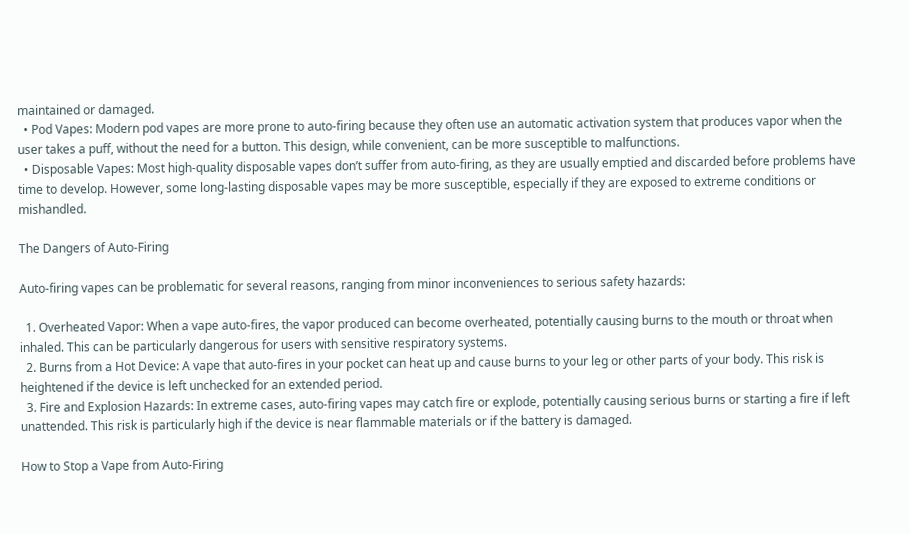maintained or damaged.
  • Pod Vapes: Modern pod vapes are more prone to auto-firing because they often use an automatic activation system that produces vapor when the user takes a puff, without the need for a button. This design, while convenient, can be more susceptible to malfunctions.
  • Disposable Vapes: Most high-quality disposable vapes don’t suffer from auto-firing, as they are usually emptied and discarded before problems have time to develop. However, some long-lasting disposable vapes may be more susceptible, especially if they are exposed to extreme conditions or mishandled.

The Dangers of Auto-Firing

Auto-firing vapes can be problematic for several reasons, ranging from minor inconveniences to serious safety hazards:

  1. Overheated Vapor: When a vape auto-fires, the vapor produced can become overheated, potentially causing burns to the mouth or throat when inhaled. This can be particularly dangerous for users with sensitive respiratory systems.
  2. Burns from a Hot Device: A vape that auto-fires in your pocket can heat up and cause burns to your leg or other parts of your body. This risk is heightened if the device is left unchecked for an extended period.
  3. Fire and Explosion Hazards: In extreme cases, auto-firing vapes may catch fire or explode, potentially causing serious burns or starting a fire if left unattended. This risk is particularly high if the device is near flammable materials or if the battery is damaged.

How to Stop a Vape from Auto-Firing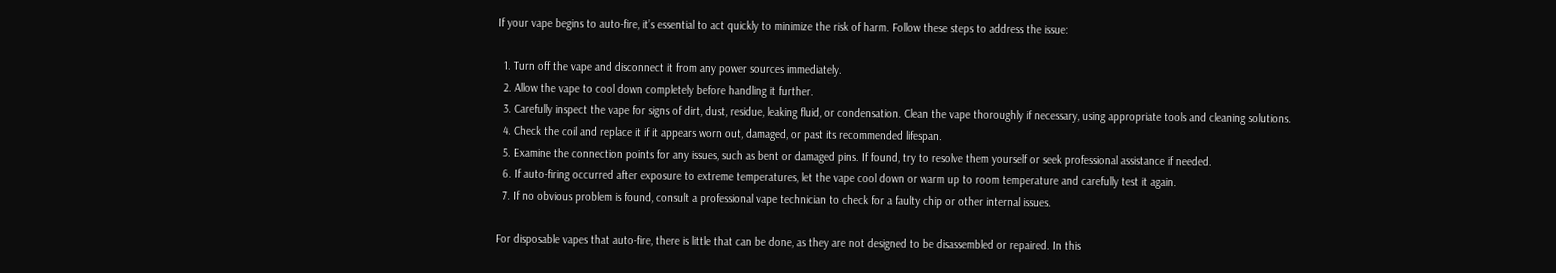If your vape begins to auto-fire, it’s essential to act quickly to minimize the risk of harm. Follow these steps to address the issue:

  1. Turn off the vape and disconnect it from any power sources immediately.
  2. Allow the vape to cool down completely before handling it further.
  3. Carefully inspect the vape for signs of dirt, dust, residue, leaking fluid, or condensation. Clean the vape thoroughly if necessary, using appropriate tools and cleaning solutions.
  4. Check the coil and replace it if it appears worn out, damaged, or past its recommended lifespan.
  5. Examine the connection points for any issues, such as bent or damaged pins. If found, try to resolve them yourself or seek professional assistance if needed.
  6. If auto-firing occurred after exposure to extreme temperatures, let the vape cool down or warm up to room temperature and carefully test it again.
  7. If no obvious problem is found, consult a professional vape technician to check for a faulty chip or other internal issues.

For disposable vapes that auto-fire, there is little that can be done, as they are not designed to be disassembled or repaired. In this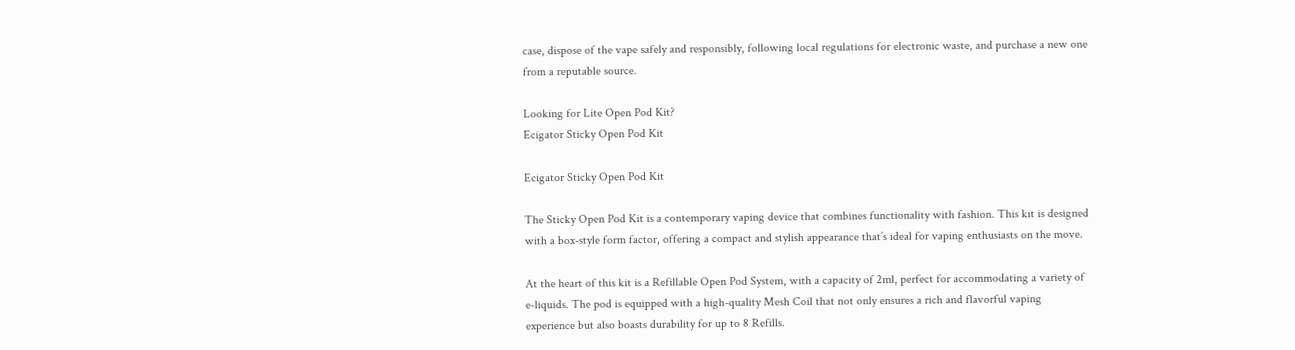case, dispose of the vape safely and responsibly, following local regulations for electronic waste, and purchase a new one from a reputable source.

Looking for Lite Open Pod Kit?
Ecigator Sticky Open Pod Kit

Ecigator Sticky Open Pod Kit

The Sticky Open Pod Kit is a contemporary vaping device that combines functionality with fashion. This kit is designed with a box-style form factor, offering a compact and stylish appearance that’s ideal for vaping enthusiasts on the move.

At the heart of this kit is a Refillable Open Pod System, with a capacity of 2ml, perfect for accommodating a variety of e-liquids. The pod is equipped with a high-quality Mesh Coil that not only ensures a rich and flavorful vaping experience but also boasts durability for up to 8 Refills.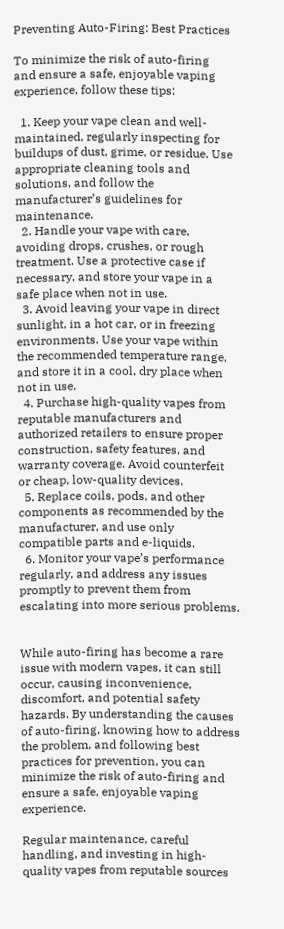Preventing Auto-Firing: Best Practices

To minimize the risk of auto-firing and ensure a safe, enjoyable vaping experience, follow these tips:

  1. Keep your vape clean and well-maintained, regularly inspecting for buildups of dust, grime, or residue. Use appropriate cleaning tools and solutions, and follow the manufacturer’s guidelines for maintenance.
  2. Handle your vape with care, avoiding drops, crushes, or rough treatment. Use a protective case if necessary, and store your vape in a safe place when not in use.
  3. Avoid leaving your vape in direct sunlight, in a hot car, or in freezing environments. Use your vape within the recommended temperature range, and store it in a cool, dry place when not in use.
  4. Purchase high-quality vapes from reputable manufacturers and authorized retailers to ensure proper construction, safety features, and warranty coverage. Avoid counterfeit or cheap, low-quality devices.
  5. Replace coils, pods, and other components as recommended by the manufacturer, and use only compatible parts and e-liquids.
  6. Monitor your vape’s performance regularly, and address any issues promptly to prevent them from escalating into more serious problems.


While auto-firing has become a rare issue with modern vapes, it can still occur, causing inconvenience, discomfort, and potential safety hazards. By understanding the causes of auto-firing, knowing how to address the problem, and following best practices for prevention, you can minimize the risk of auto-firing and ensure a safe, enjoyable vaping experience.

Regular maintenance, careful handling, and investing in high-quality vapes from reputable sources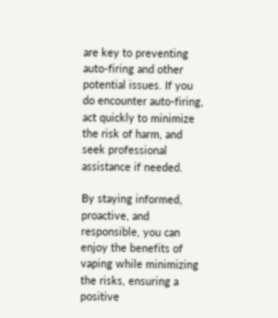are key to preventing auto-firing and other potential issues. If you do encounter auto-firing, act quickly to minimize the risk of harm, and seek professional assistance if needed.

By staying informed, proactive, and responsible, you can enjoy the benefits of vaping while minimizing the risks, ensuring a positive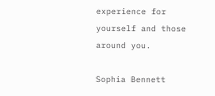experience for yourself and those around you.

Sophia Bennett